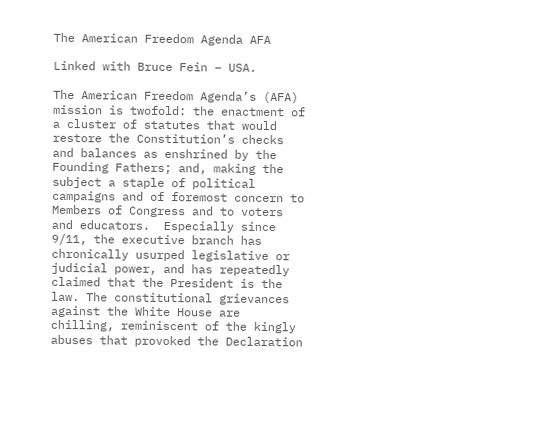The American Freedom Agenda AFA

Linked with Bruce Fein – USA.

The American Freedom Agenda’s (AFA) mission is twofold: the enactment of a cluster of statutes that would restore the Constitution’s checks and balances as enshrined by the Founding Fathers; and, making the subject a staple of political campaigns and of foremost concern to Members of Congress and to voters and educators.  Especially since 9/11, the executive branch has chronically usurped legislative or judicial power, and has repeatedly claimed that the President is the law. The constitutional grievances against the White House are chilling, reminiscent of the kingly abuses that provoked the Declaration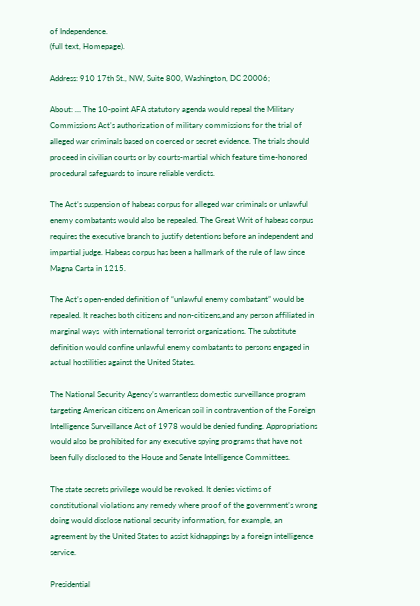of Independence.
(full text, Homepage).

Address: 910 17th St., NW, Suite 800, Washington, DC 20006;

About: … The 10-point AFA statutory agenda would repeal the Military Commissions Act’s authorization of military commissions for the trial of alleged war criminals based on coerced or secret evidence. The trials should proceed in civilian courts or by courts-martial which feature time-honored procedural safeguards to insure reliable verdicts.

The Act’s suspension of habeas corpus for alleged war criminals or unlawful enemy combatants would also be repealed. The Great Writ of habeas corpus requires the executive branch to justify detentions before an independent and impartial judge. Habeas corpus has been a hallmark of the rule of law since Magna Carta in 1215.

The Act’s open-ended definition of “unlawful enemy combatant” would be repealed. It reaches both citizens and non-citizens,and any person affiliated in marginal ways  with international terrorist organizations. The substitute definition would confine unlawful enemy combatants to persons engaged in actual hostilities against the United States.

The National Security Agency’s warrantless domestic surveillance program targeting American citizens on American soil in contravention of the Foreign Intelligence Surveillance Act of 1978 would be denied funding. Appropriations would also be prohibited for any executive spying programs that have not been fully disclosed to the House and Senate Intelligence Committees.

The state secrets privilege would be revoked. It denies victims of constitutional violations any remedy where proof of the government’s wrong doing would disclose national security information, for example, an agreement by the United States to assist kidnappings by a foreign intelligence service.

Presidential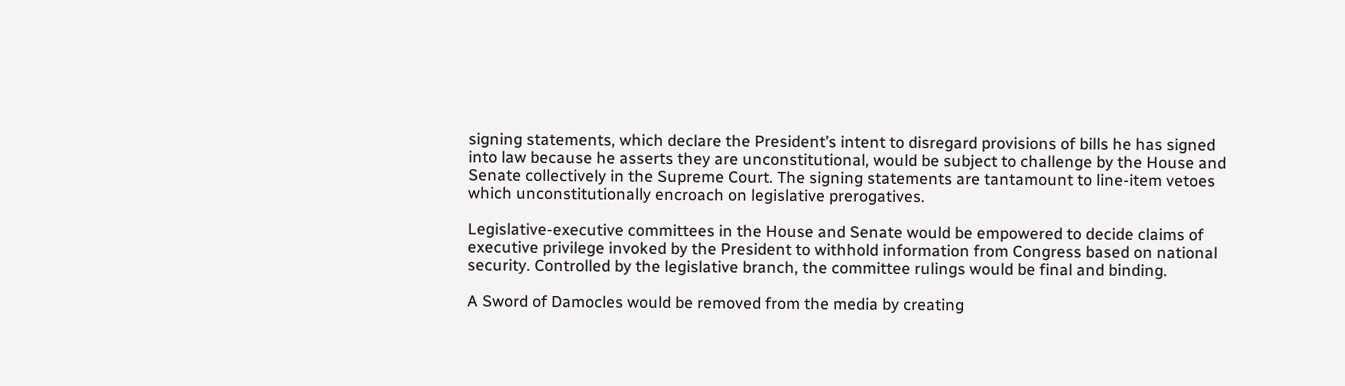signing statements, which declare the President’s intent to disregard provisions of bills he has signed into law because he asserts they are unconstitutional, would be subject to challenge by the House and Senate collectively in the Supreme Court. The signing statements are tantamount to line-item vetoes which unconstitutionally encroach on legislative prerogatives.

Legislative-executive committees in the House and Senate would be empowered to decide claims of executive privilege invoked by the President to withhold information from Congress based on national security. Controlled by the legislative branch, the committee rulings would be final and binding.

A Sword of Damocles would be removed from the media by creating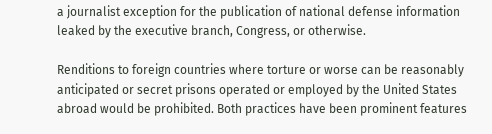a journalist exception for the publication of national defense information leaked by the executive branch, Congress, or otherwise.

Renditions to foreign countries where torture or worse can be reasonably anticipated or secret prisons operated or employed by the United States abroad would be prohibited. Both practices have been prominent features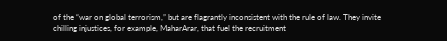of the “war on global terrorism,” but are flagrantly inconsistent with the rule of law. They invite chilling injustices, for example, MaharArar, that fuel the recruitment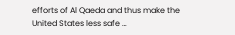efforts of Al Qaeda and thus make the United States less safe …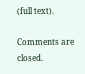(full text).

Comments are closed.